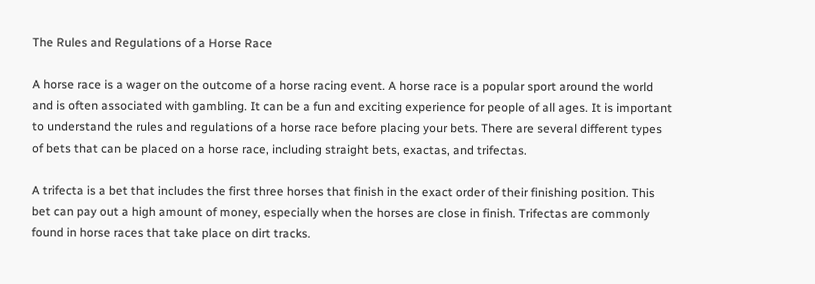The Rules and Regulations of a Horse Race

A horse race is a wager on the outcome of a horse racing event. A horse race is a popular sport around the world and is often associated with gambling. It can be a fun and exciting experience for people of all ages. It is important to understand the rules and regulations of a horse race before placing your bets. There are several different types of bets that can be placed on a horse race, including straight bets, exactas, and trifectas.

A trifecta is a bet that includes the first three horses that finish in the exact order of their finishing position. This bet can pay out a high amount of money, especially when the horses are close in finish. Trifectas are commonly found in horse races that take place on dirt tracks.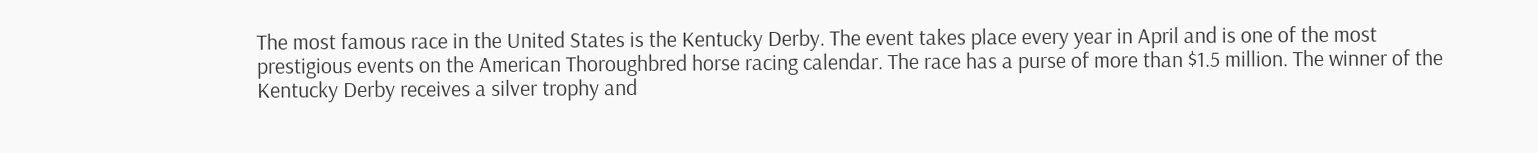The most famous race in the United States is the Kentucky Derby. The event takes place every year in April and is one of the most prestigious events on the American Thoroughbred horse racing calendar. The race has a purse of more than $1.5 million. The winner of the Kentucky Derby receives a silver trophy and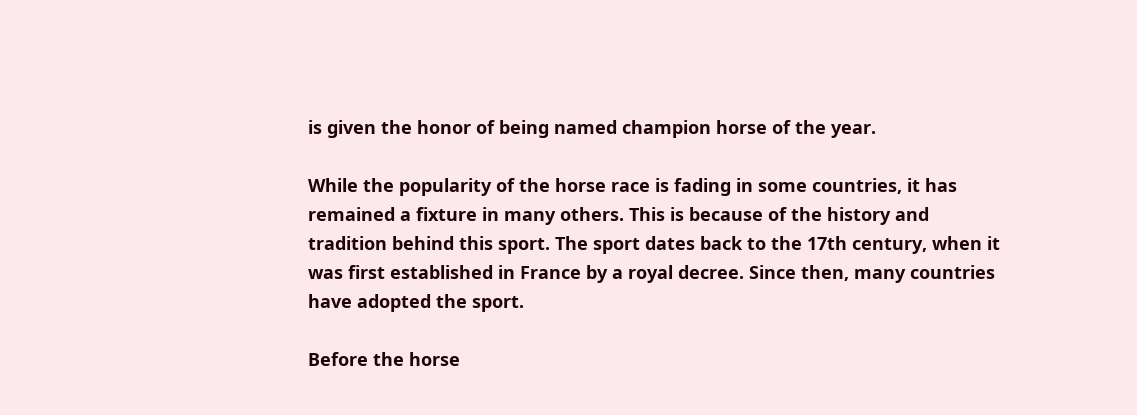is given the honor of being named champion horse of the year.

While the popularity of the horse race is fading in some countries, it has remained a fixture in many others. This is because of the history and tradition behind this sport. The sport dates back to the 17th century, when it was first established in France by a royal decree. Since then, many countries have adopted the sport.

Before the horse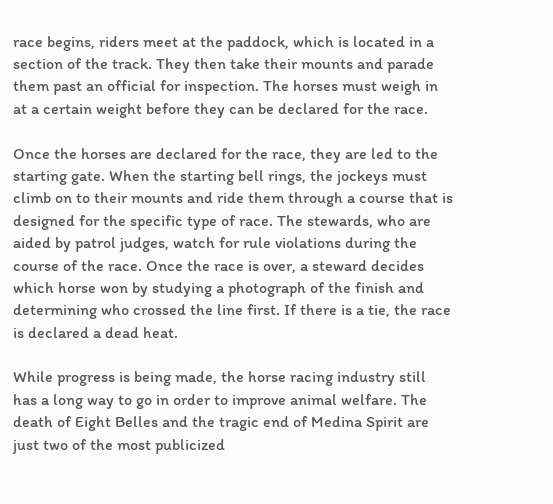race begins, riders meet at the paddock, which is located in a section of the track. They then take their mounts and parade them past an official for inspection. The horses must weigh in at a certain weight before they can be declared for the race.

Once the horses are declared for the race, they are led to the starting gate. When the starting bell rings, the jockeys must climb on to their mounts and ride them through a course that is designed for the specific type of race. The stewards, who are aided by patrol judges, watch for rule violations during the course of the race. Once the race is over, a steward decides which horse won by studying a photograph of the finish and determining who crossed the line first. If there is a tie, the race is declared a dead heat.

While progress is being made, the horse racing industry still has a long way to go in order to improve animal welfare. The death of Eight Belles and the tragic end of Medina Spirit are just two of the most publicized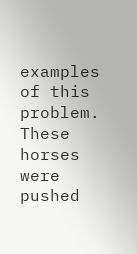examples of this problem. These horses were pushed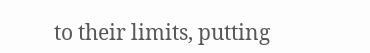to their limits, putting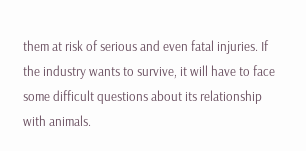them at risk of serious and even fatal injuries. If the industry wants to survive, it will have to face some difficult questions about its relationship with animals.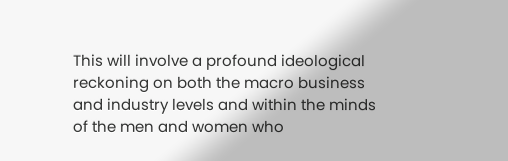This will involve a profound ideological reckoning on both the macro business and industry levels and within the minds of the men and women who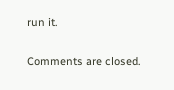run it.

Comments are closed.